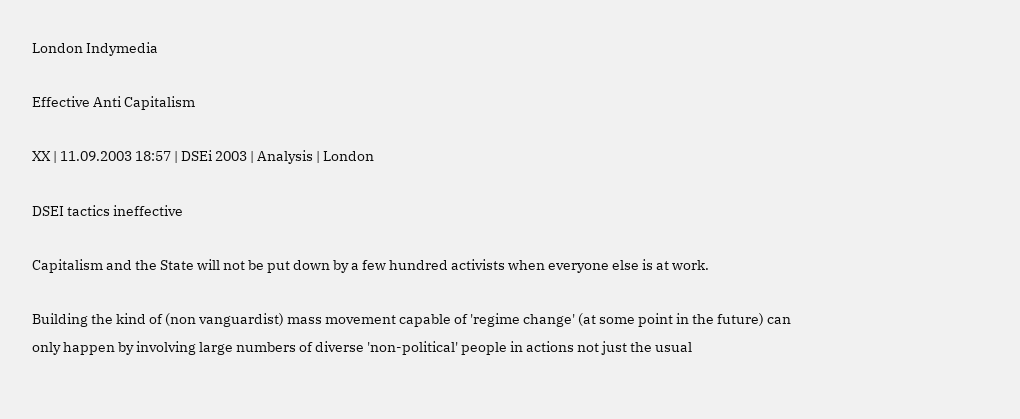London Indymedia

Effective Anti Capitalism

XX | 11.09.2003 18:57 | DSEi 2003 | Analysis | London

DSEI tactics ineffective

Capitalism and the State will not be put down by a few hundred activists when everyone else is at work.

Building the kind of (non vanguardist) mass movement capable of 'regime change' (at some point in the future) can only happen by involving large numbers of diverse 'non-political' people in actions not just the usual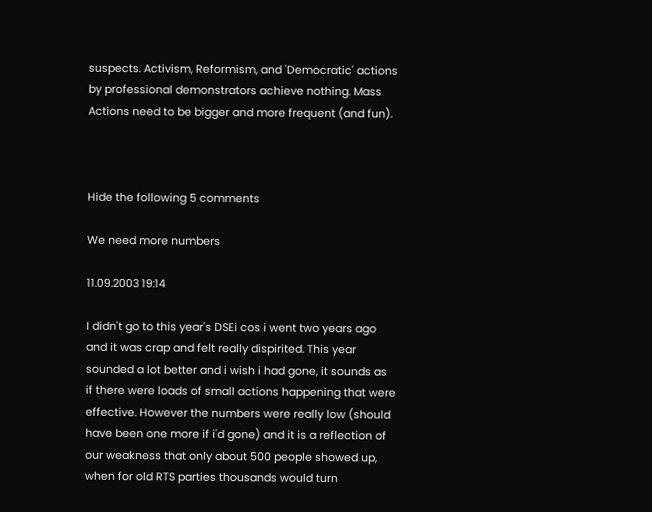suspects. Activism, Reformism, and 'Democratic' actions by professional demonstrators achieve nothing. Mass Actions need to be bigger and more frequent (and fun).



Hide the following 5 comments

We need more numbers

11.09.2003 19:14

I didn't go to this year's DSEi cos i went two years ago and it was crap and felt really dispirited. This year sounded a lot better and i wish i had gone, it sounds as if there were loads of small actions happening that were effective. However the numbers were really low (should have been one more if i'd gone) and it is a reflection of our weakness that only about 500 people showed up, when for old RTS parties thousands would turn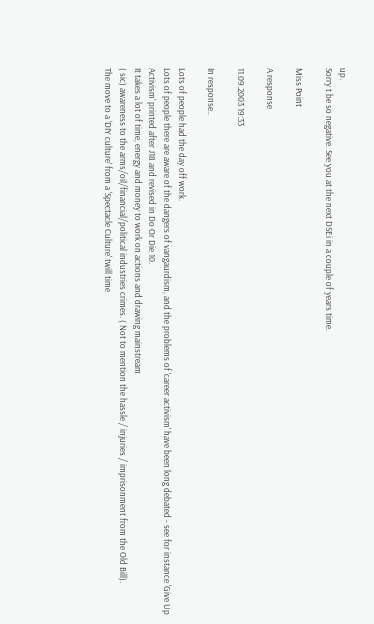up.
Sorry t be so negative. See you at the next DSEi in a couple of years time.

Miss Point

A response

11.09.2003 19:33

In response..

Lots of people had the day off work.
Lots of people there are aware of the dangers of vangaurdism, and the problems of 'career activism' have been long debated - see for instance 'Give Up Activism' printed after J18 and revised in Do Or Die 10.
It takes a lot of time, energy and money to work on actions and drawing mainstream
( sic) awareness to the arms/oil/financial/political industries crimes. ( Not to mention the hassle / injuries / imprisonment from the Old Bill).
The move to a 'DIY culture' from a 'Spectacle Culture' twill time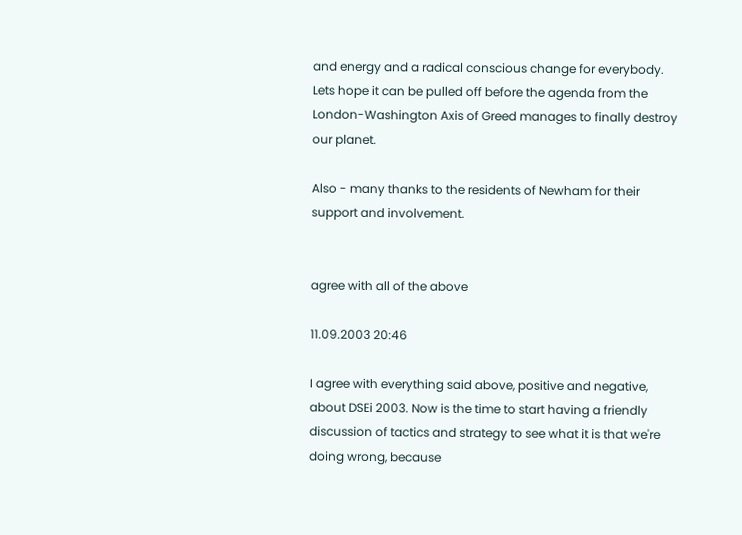and energy and a radical conscious change for everybody. Lets hope it can be pulled off before the agenda from the London-Washington Axis of Greed manages to finally destroy our planet.

Also - many thanks to the residents of Newham for their support and involvement.


agree with all of the above

11.09.2003 20:46

I agree with everything said above, positive and negative, about DSEi 2003. Now is the time to start having a friendly discussion of tactics and strategy to see what it is that we're doing wrong, because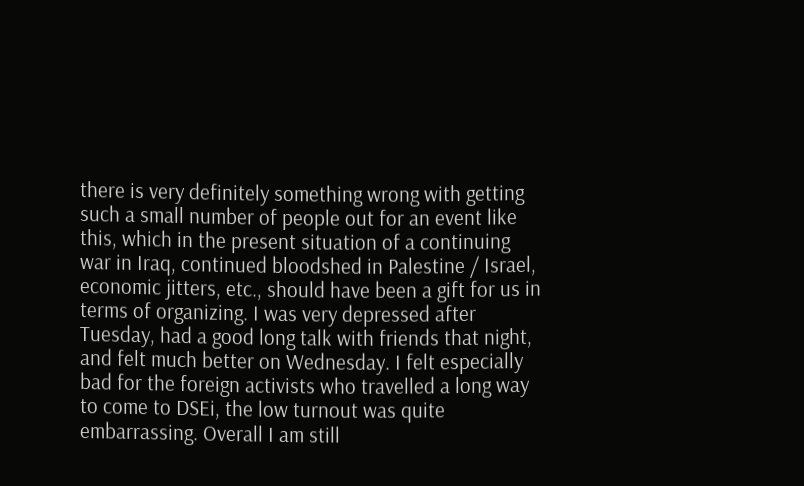there is very definitely something wrong with getting such a small number of people out for an event like this, which in the present situation of a continuing war in Iraq, continued bloodshed in Palestine / Israel, economic jitters, etc., should have been a gift for us in terms of organizing. I was very depressed after Tuesday, had a good long talk with friends that night, and felt much better on Wednesday. I felt especially bad for the foreign activists who travelled a long way to come to DSEi, the low turnout was quite embarrassing. Overall I am still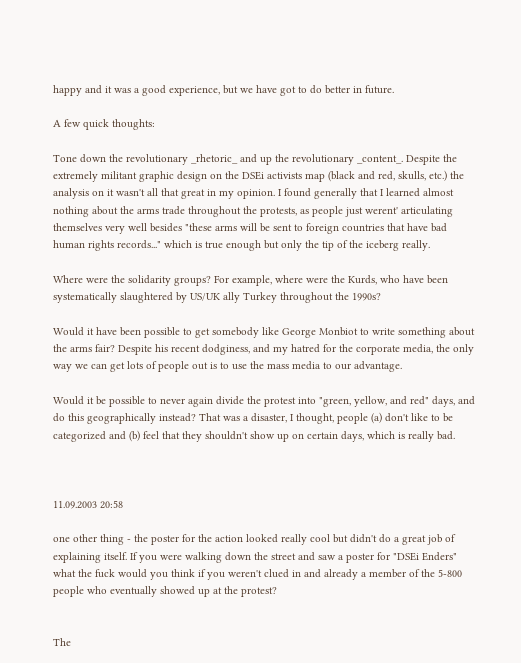happy and it was a good experience, but we have got to do better in future.

A few quick thoughts:

Tone down the revolutionary _rhetoric_ and up the revolutionary _content_. Despite the extremely militant graphic design on the DSEi activists map (black and red, skulls, etc.) the analysis on it wasn't all that great in my opinion. I found generally that I learned almost nothing about the arms trade throughout the protests, as people just werent' articulating themselves very well besides "these arms will be sent to foreign countries that have bad human rights records..." which is true enough but only the tip of the iceberg really.

Where were the solidarity groups? For example, where were the Kurds, who have been systematically slaughtered by US/UK ally Turkey throughout the 1990s?

Would it have been possible to get somebody like George Monbiot to write something about the arms fair? Despite his recent dodginess, and my hatred for the corporate media, the only way we can get lots of people out is to use the mass media to our advantage.

Would it be possible to never again divide the protest into "green, yellow, and red" days, and do this geographically instead? That was a disaster, I thought, people (a) don't like to be categorized and (b) feel that they shouldn't show up on certain days, which is really bad.



11.09.2003 20:58

one other thing - the poster for the action looked really cool but didn't do a great job of explaining itself. If you were walking down the street and saw a poster for "DSEi Enders" what the fuck would you think if you weren't clued in and already a member of the 5-800 people who eventually showed up at the protest?


The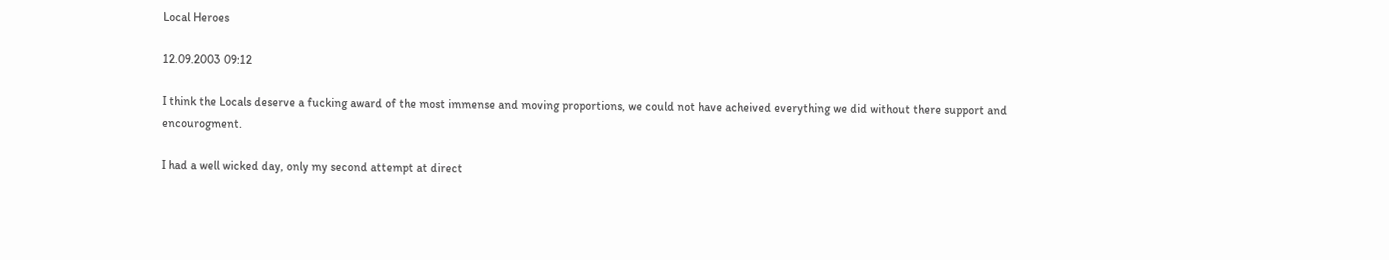Local Heroes

12.09.2003 09:12

I think the Locals deserve a fucking award of the most immense and moving proportions, we could not have acheived everything we did without there support and encourogment.

I had a well wicked day, only my second attempt at direct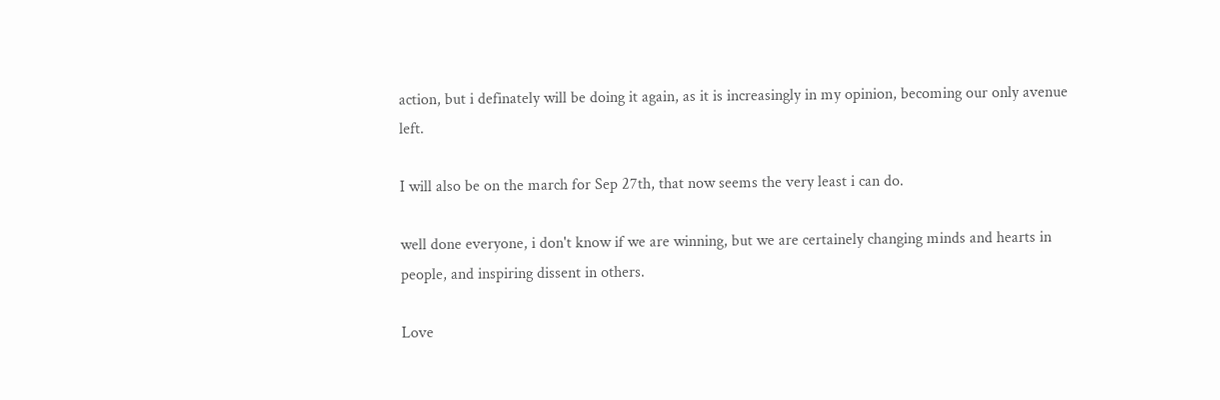action, but i definately will be doing it again, as it is increasingly in my opinion, becoming our only avenue left.

I will also be on the march for Sep 27th, that now seems the very least i can do.

well done everyone, i don't know if we are winning, but we are certainely changing minds and hearts in people, and inspiring dissent in others.

Love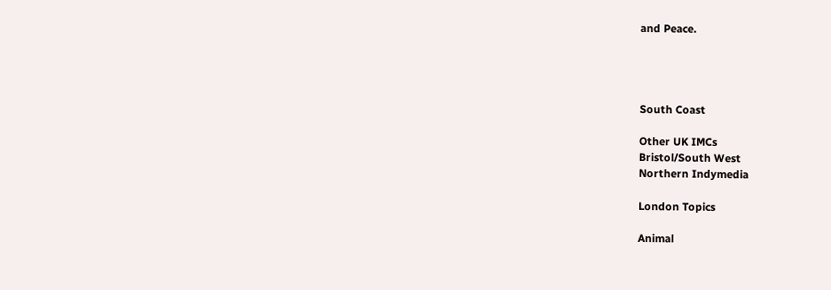and Peace.




South Coast

Other UK IMCs
Bristol/South West
Northern Indymedia

London Topics

Animal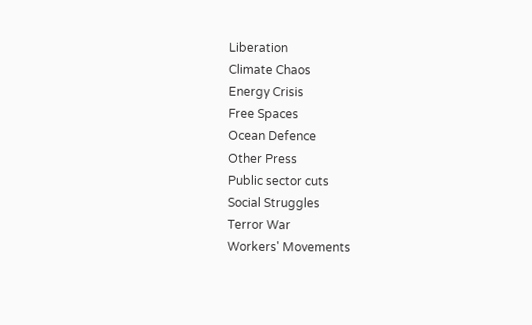Liberation
Climate Chaos
Energy Crisis
Free Spaces
Ocean Defence
Other Press
Public sector cuts
Social Struggles
Terror War
Workers' Movements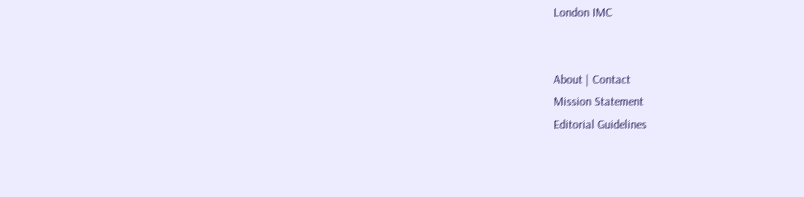London IMC


About | Contact
Mission Statement
Editorial Guidelines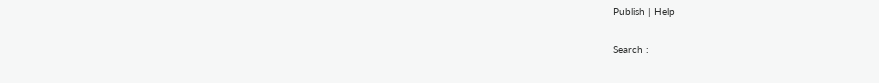Publish | Help

Search :